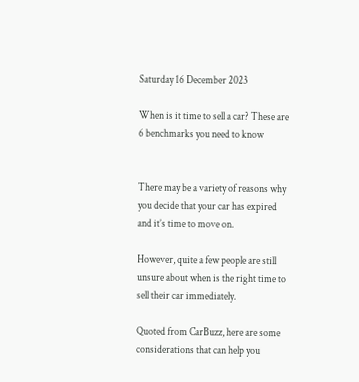Saturday 16 December 2023

When is it time to sell a car? These are 6 benchmarks you need to know


There may be a variety of reasons why you decide that your car has expired and it’s time to move on.

However, quite a few people are still unsure about when is the right time to sell their car immediately.

Quoted from CarBuzz, here are some considerations that can help you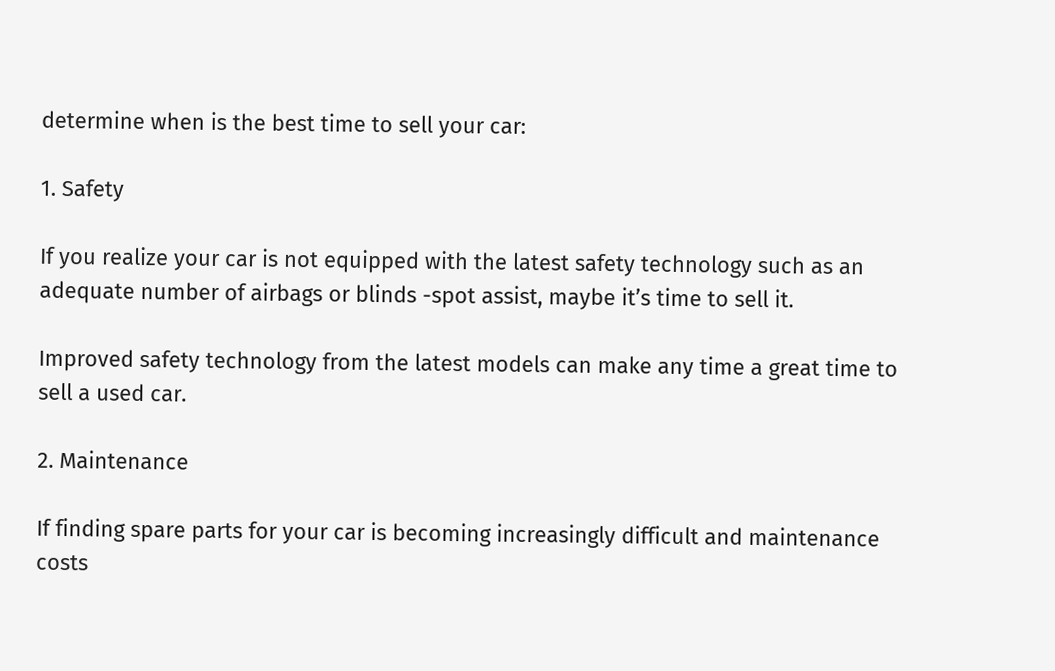determine when is the best time to sell your car:

1. Safety

If you realize your car is not equipped with the latest safety technology such as an adequate number of airbags or blinds -spot assist, maybe it’s time to sell it.

Improved safety technology from the latest models can make any time a great time to sell a used car.

2. Maintenance

If finding spare parts for your car is becoming increasingly difficult and maintenance costs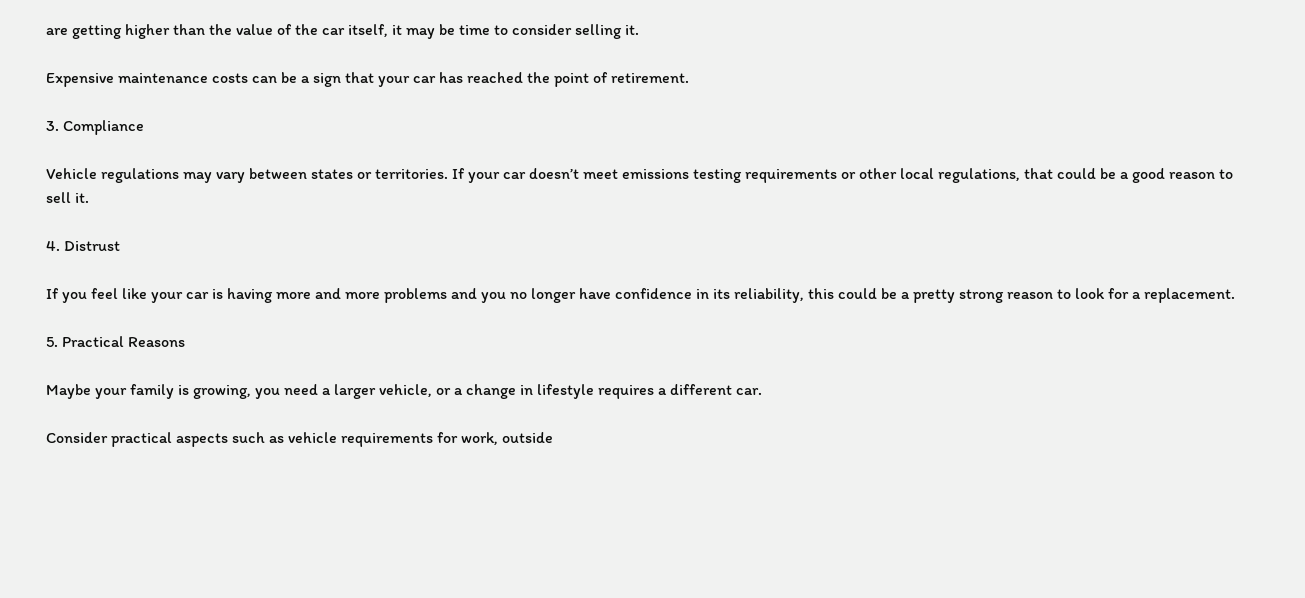are getting higher than the value of the car itself, it may be time to consider selling it.

Expensive maintenance costs can be a sign that your car has reached the point of retirement.

3. Compliance

Vehicle regulations may vary between states or territories. If your car doesn’t meet emissions testing requirements or other local regulations, that could be a good reason to sell it.

4. Distrust

If you feel like your car is having more and more problems and you no longer have confidence in its reliability, this could be a pretty strong reason to look for a replacement.

5. Practical Reasons

Maybe your family is growing, you need a larger vehicle, or a change in lifestyle requires a different car.

Consider practical aspects such as vehicle requirements for work, outside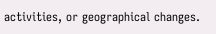activities, or geographical changes.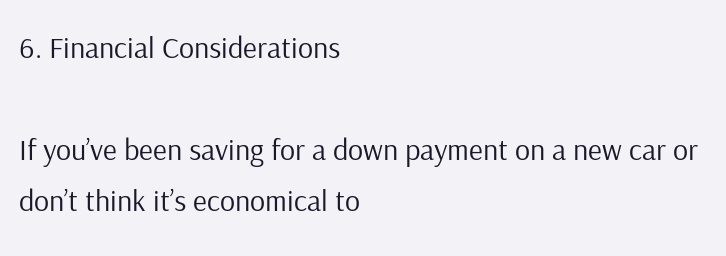6. Financial Considerations

If you’ve been saving for a down payment on a new car or don’t think it’s economical to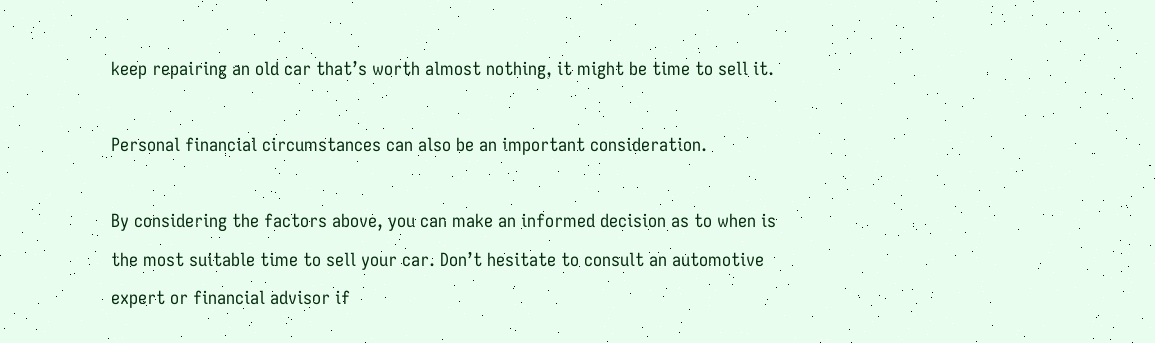keep repairing an old car that’s worth almost nothing, it might be time to sell it.

Personal financial circumstances can also be an important consideration.

By considering the factors above, you can make an informed decision as to when is the most suitable time to sell your car. Don’t hesitate to consult an automotive expert or financial advisor if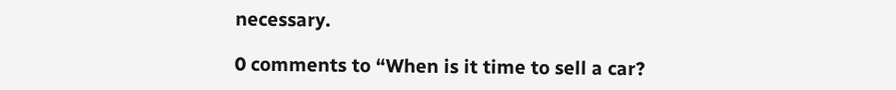necessary.

0 comments to “When is it time to sell a car?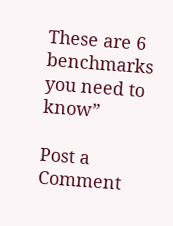These are 6 benchmarks you need to know”

Post a Comment